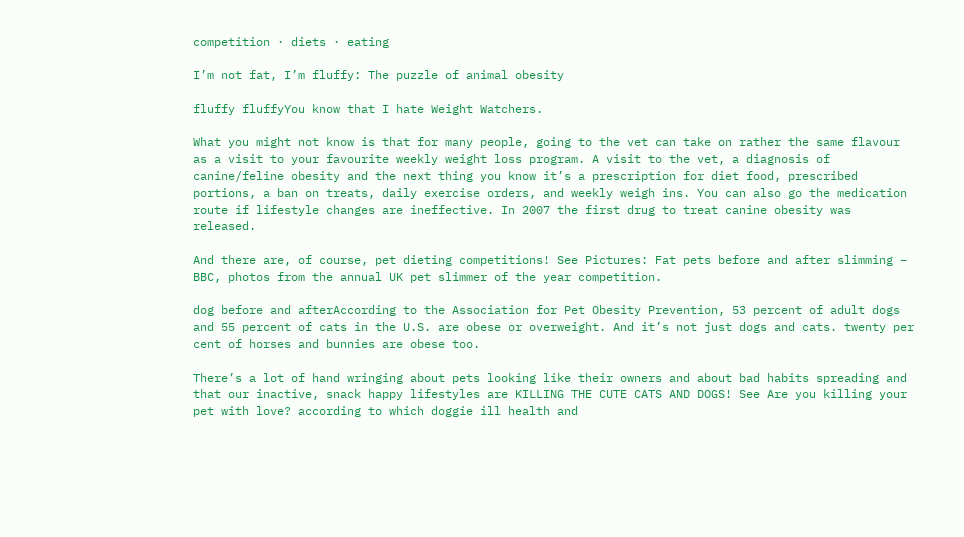competition · diets · eating

I’m not fat, I’m fluffy: The puzzle of animal obesity

fluffy fluffyYou know that I hate Weight Watchers.

What you might not know is that for many people, going to the vet can take on rather the same flavour as a visit to your favourite weekly weight loss program. A visit to the vet, a diagnosis of canine/feline obesity and the next thing you know it’s a prescription for diet food, prescribed portions, a ban on treats, daily exercise orders, and weekly weigh ins. You can also go the medication route if lifestyle changes are ineffective. In 2007 the first drug to treat canine obesity was released.

And there are, of course, pet dieting competitions! See Pictures: Fat pets before and after slimming – BBC, photos from the annual UK pet slimmer of the year competition.

dog before and afterAccording to the Association for Pet Obesity Prevention, 53 percent of adult dogs and 55 percent of cats in the U.S. are obese or overweight. And it’s not just dogs and cats. twenty per cent of horses and bunnies are obese too.

There’s a lot of hand wringing about pets looking like their owners and about bad habits spreading and that our inactive, snack happy lifestyles are KILLING THE CUTE CATS AND DOGS! See Are you killing your pet with love? according to which doggie ill health and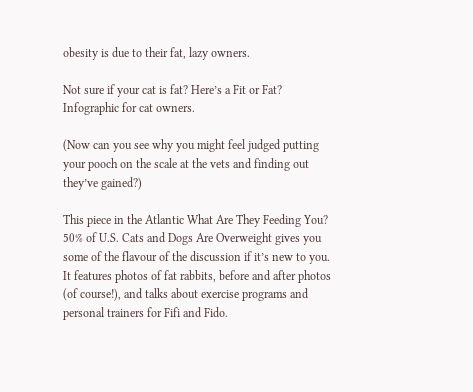obesity is due to their fat, lazy owners.

Not sure if your cat is fat? Here’s a Fit or Fat? Infographic for cat owners.

(Now can you see why you might feel judged putting your pooch on the scale at the vets and finding out they’ve gained?)

This piece in the Atlantic What Are They Feeding You? 50% of U.S. Cats and Dogs Are Overweight gives you some of the flavour of the discussion if it’s new to you. It features photos of fat rabbits, before and after photos (of course!), and talks about exercise programs and personal trainers for Fifi and Fido.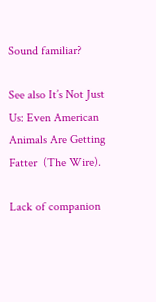Sound familiar?

See also It’s Not Just Us: Even American Animals Are Getting Fatter  (The Wire).

Lack of companion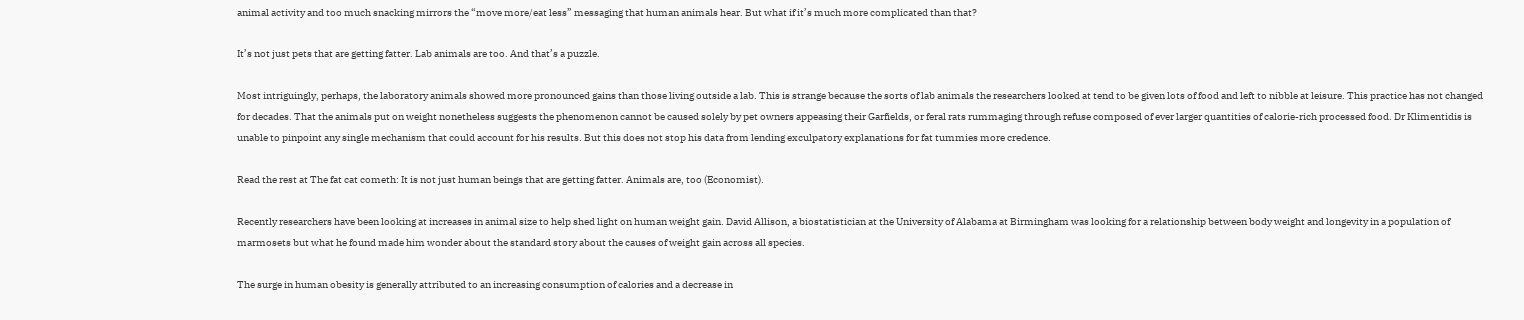animal activity and too much snacking mirrors the “move more/eat less” messaging that human animals hear. But what if it’s much more complicated than that?

It’s not just pets that are getting fatter. Lab animals are too. And that’s a puzzle.

Most intriguingly, perhaps, the laboratory animals showed more pronounced gains than those living outside a lab. This is strange because the sorts of lab animals the researchers looked at tend to be given lots of food and left to nibble at leisure. This practice has not changed for decades. That the animals put on weight nonetheless suggests the phenomenon cannot be caused solely by pet owners appeasing their Garfields, or feral rats rummaging through refuse composed of ever larger quantities of calorie-rich processed food. Dr Klimentidis is unable to pinpoint any single mechanism that could account for his results. But this does not stop his data from lending exculpatory explanations for fat tummies more credence.

Read the rest at The fat cat cometh: It is not just human beings that are getting fatter. Animals are, too (Economist).

Recently researchers have been looking at increases in animal size to help shed light on human weight gain. David Allison, a biostatistician at the University of Alabama at Birmingham was looking for a relationship between body weight and longevity in a population of marmosets but what he found made him wonder about the standard story about the causes of weight gain across all species.

The surge in human obesity is generally attributed to an increasing consumption of calories and a decrease in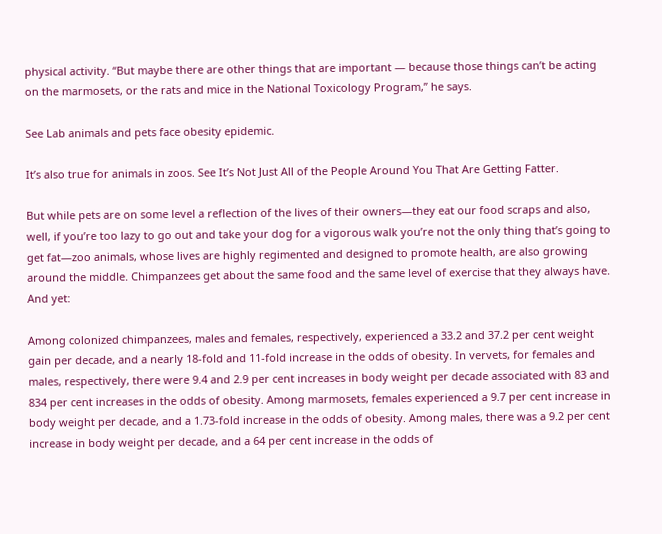physical activity. “But maybe there are other things that are important — because those things can’t be acting on the marmosets, or the rats and mice in the National Toxicology Program,” he says.

See Lab animals and pets face obesity epidemic.

It’s also true for animals in zoos. See It’s Not Just All of the People Around You That Are Getting Fatter.

But while pets are on some level a reflection of the lives of their owners—they eat our food scraps and also, well, if you’re too lazy to go out and take your dog for a vigorous walk you’re not the only thing that’s going to get fat—zoo animals, whose lives are highly regimented and designed to promote health, are also growing around the middle. Chimpanzees get about the same food and the same level of exercise that they always have. And yet:

Among colonized chimpanzees, males and females, respectively, experienced a 33.2 and 37.2 per cent weight gain per decade, and a nearly 18-fold and 11-fold increase in the odds of obesity. In vervets, for females and males, respectively, there were 9.4 and 2.9 per cent increases in body weight per decade associated with 83 and 834 per cent increases in the odds of obesity. Among marmosets, females experienced a 9.7 per cent increase in body weight per decade, and a 1.73-fold increase in the odds of obesity. Among males, there was a 9.2 per cent increase in body weight per decade, and a 64 per cent increase in the odds of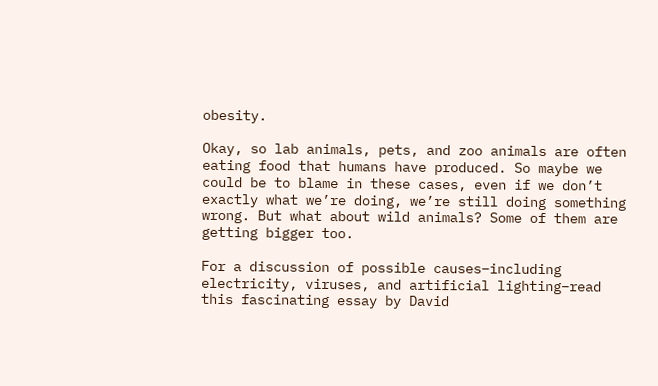obesity.

Okay, so lab animals, pets, and zoo animals are often eating food that humans have produced. So maybe we could be to blame in these cases, even if we don’t exactly what we’re doing, we’re still doing something wrong. But what about wild animals? Some of them are getting bigger too.

For a discussion of possible causes–including electricity, viruses, and artificial lighting–read this fascinating essay by David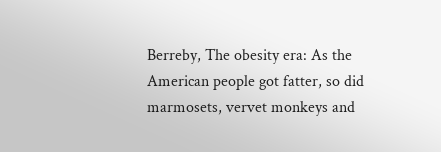Berreby, The obesity era: As the American people got fatter, so did marmosets, vervet monkeys and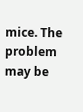mice. The problem may be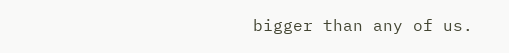bigger than any of us.